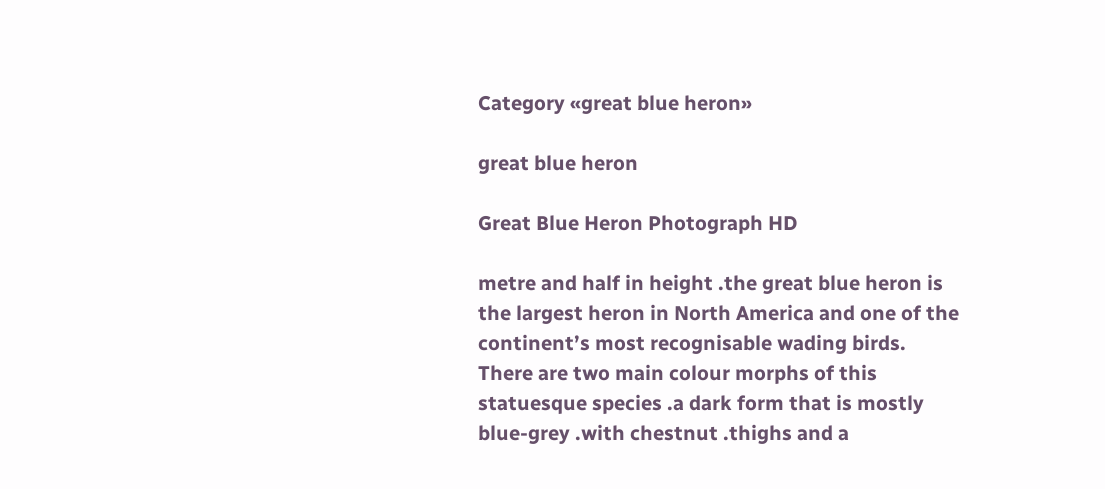Category «great blue heron»

great blue heron

Great Blue Heron Photograph HD

metre and half in height .the great blue heron is the largest heron in North America and one of the continent’s most recognisable wading birds. There are two main colour morphs of this statuesque species .a dark form that is mostly blue-grey .with chestnut .thighs and a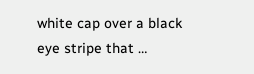white cap over a black eye stripe that …